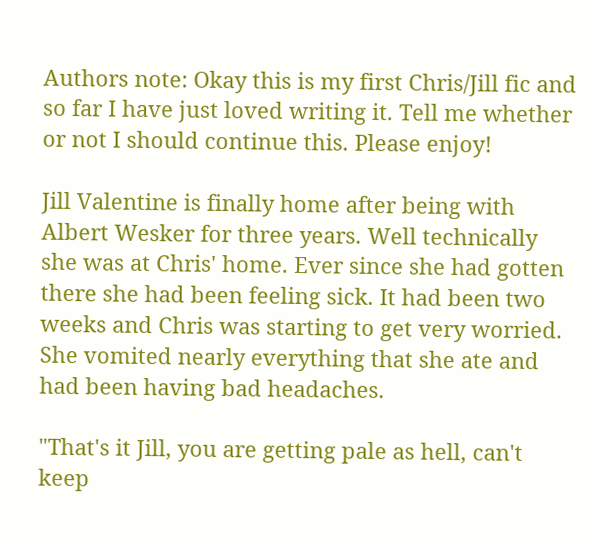Authors note: Okay this is my first Chris/Jill fic and so far I have just loved writing it. Tell me whether or not I should continue this. Please enjoy!

Jill Valentine is finally home after being with Albert Wesker for three years. Well technically she was at Chris' home. Ever since she had gotten there she had been feeling sick. It had been two weeks and Chris was starting to get very worried. She vomited nearly everything that she ate and had been having bad headaches.

"That's it Jill, you are getting pale as hell, can't keep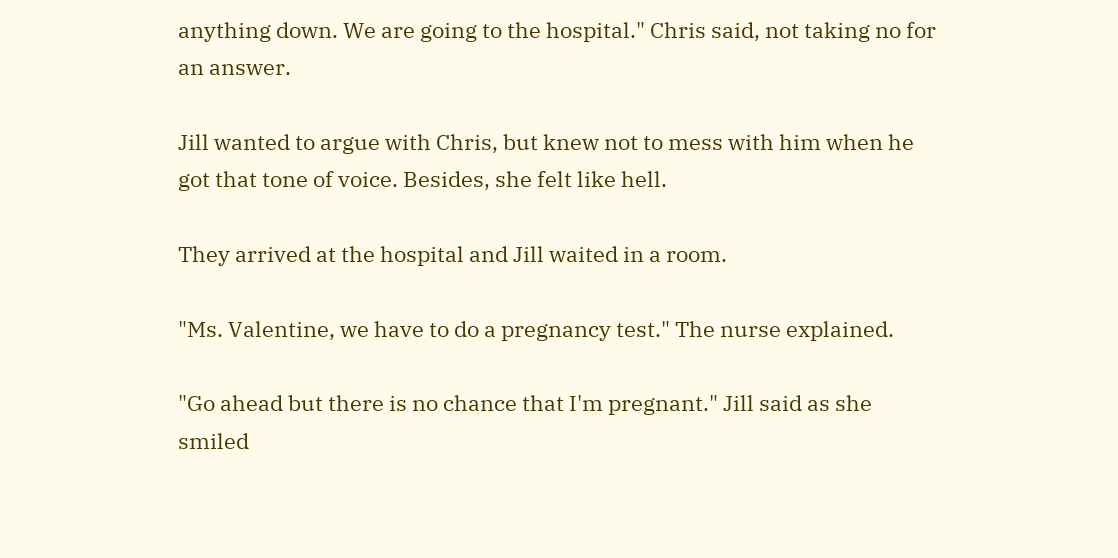anything down. We are going to the hospital." Chris said, not taking no for an answer.

Jill wanted to argue with Chris, but knew not to mess with him when he got that tone of voice. Besides, she felt like hell.

They arrived at the hospital and Jill waited in a room.

"Ms. Valentine, we have to do a pregnancy test." The nurse explained.

"Go ahead but there is no chance that I'm pregnant." Jill said as she smiled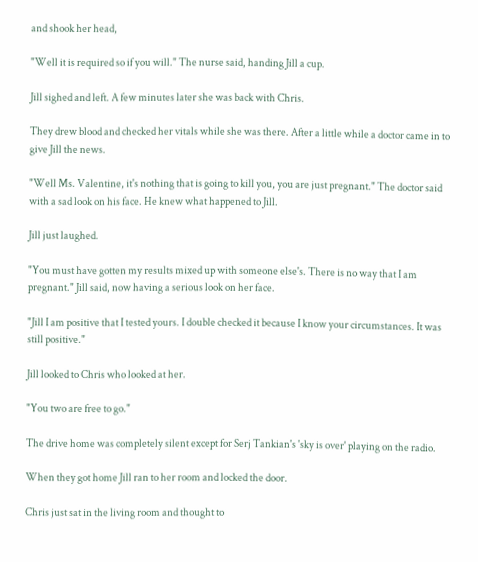and shook her head,

"Well it is required so if you will." The nurse said, handing Jill a cup.

Jill sighed and left. A few minutes later she was back with Chris.

They drew blood and checked her vitals while she was there. After a little while a doctor came in to give Jill the news.

"Well Ms. Valentine, it's nothing that is going to kill you, you are just pregnant." The doctor said with a sad look on his face. He knew what happened to Jill.

Jill just laughed.

"You must have gotten my results mixed up with someone else's. There is no way that I am pregnant." Jill said, now having a serious look on her face.

"Jill I am positive that I tested yours. I double checked it because I know your circumstances. It was still positive."

Jill looked to Chris who looked at her.

"You two are free to go."

The drive home was completely silent except for Serj Tankian's 'sky is over' playing on the radio.

When they got home Jill ran to her room and locked the door.

Chris just sat in the living room and thought to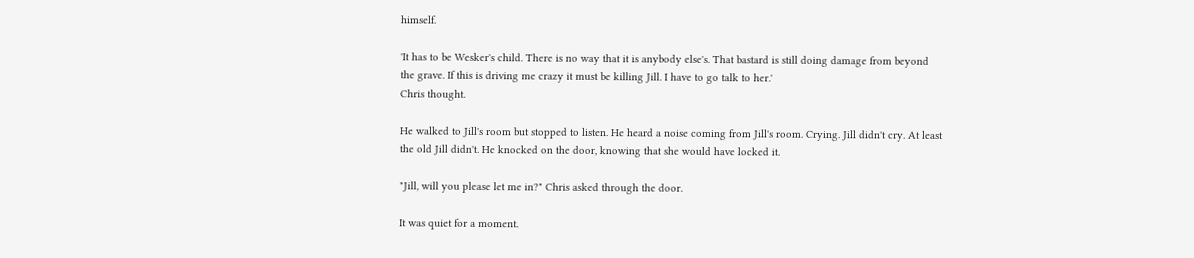himself.

'It has to be Wesker's child. There is no way that it is anybody else's. That bastard is still doing damage from beyond the grave. If this is driving me crazy it must be killing Jill. I have to go talk to her.'
Chris thought.

He walked to Jill's room but stopped to listen. He heard a noise coming from Jill's room. Crying. Jill didn't cry. At least the old Jill didn't. He knocked on the door, knowing that she would have locked it.

"Jill, will you please let me in?" Chris asked through the door.

It was quiet for a moment.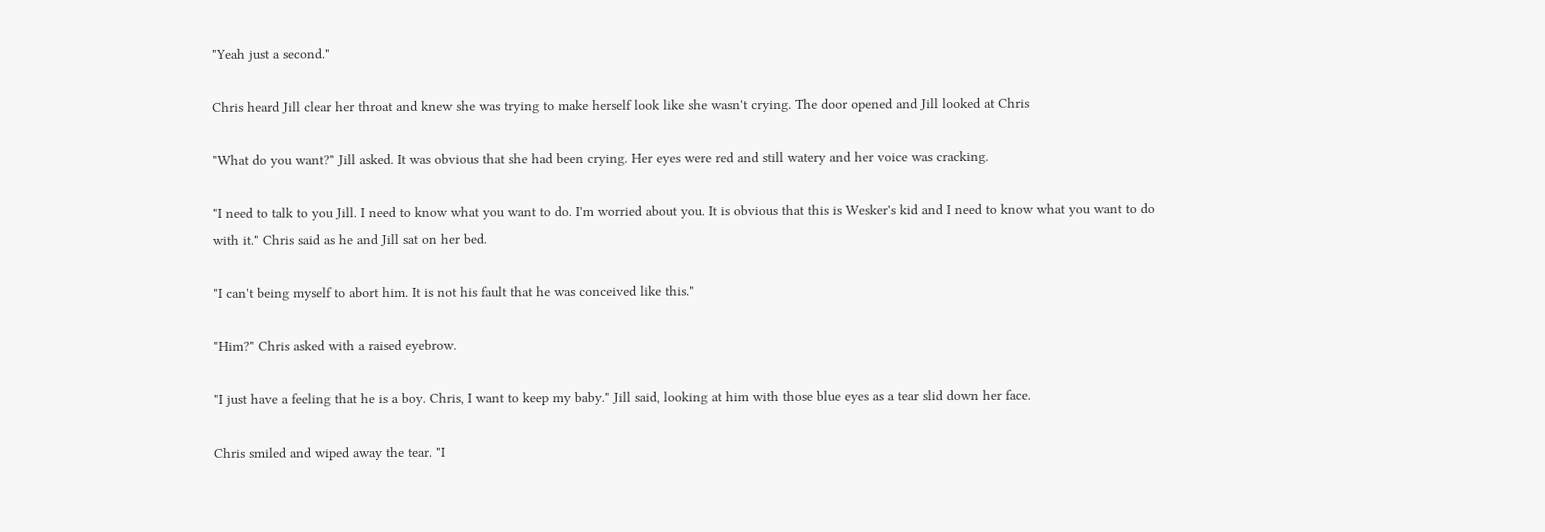"Yeah just a second."

Chris heard Jill clear her throat and knew she was trying to make herself look like she wasn't crying. The door opened and Jill looked at Chris

"What do you want?" Jill asked. It was obvious that she had been crying. Her eyes were red and still watery and her voice was cracking.

"I need to talk to you Jill. I need to know what you want to do. I'm worried about you. It is obvious that this is Wesker's kid and I need to know what you want to do with it." Chris said as he and Jill sat on her bed.

"I can't being myself to abort him. It is not his fault that he was conceived like this."

"Him?" Chris asked with a raised eyebrow.

"I just have a feeling that he is a boy. Chris, I want to keep my baby." Jill said, looking at him with those blue eyes as a tear slid down her face.

Chris smiled and wiped away the tear. "I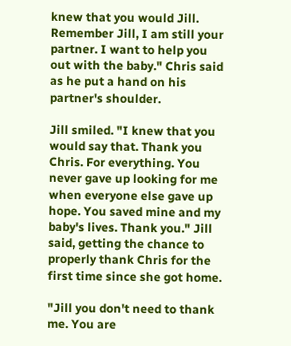knew that you would Jill. Remember Jill, I am still your partner. I want to help you out with the baby." Chris said as he put a hand on his partner's shoulder.

Jill smiled. "I knew that you would say that. Thank you Chris. For everything. You never gave up looking for me when everyone else gave up hope. You saved mine and my baby's lives. Thank you." Jill said, getting the chance to properly thank Chris for the first time since she got home.

"Jill you don't need to thank me. You are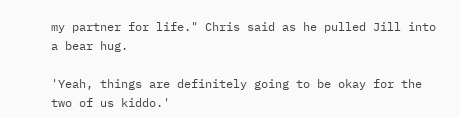my partner for life." Chris said as he pulled Jill into a bear hug.

'Yeah, things are definitely going to be okay for the two of us kiddo.'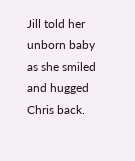Jill told her unborn baby as she smiled and hugged Chris back.